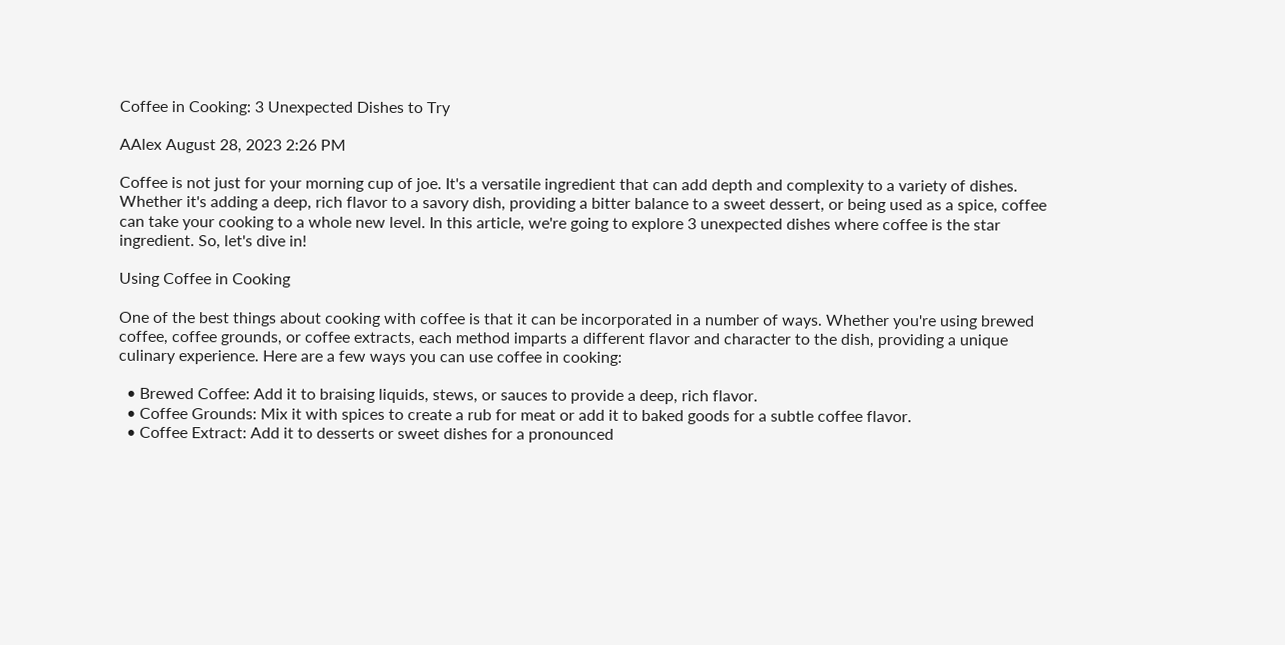Coffee in Cooking: 3 Unexpected Dishes to Try

AAlex August 28, 2023 2:26 PM

Coffee is not just for your morning cup of joe. It's a versatile ingredient that can add depth and complexity to a variety of dishes. Whether it's adding a deep, rich flavor to a savory dish, providing a bitter balance to a sweet dessert, or being used as a spice, coffee can take your cooking to a whole new level. In this article, we're going to explore 3 unexpected dishes where coffee is the star ingredient. So, let's dive in!

Using Coffee in Cooking

One of the best things about cooking with coffee is that it can be incorporated in a number of ways. Whether you're using brewed coffee, coffee grounds, or coffee extracts, each method imparts a different flavor and character to the dish, providing a unique culinary experience. Here are a few ways you can use coffee in cooking:

  • Brewed Coffee: Add it to braising liquids, stews, or sauces to provide a deep, rich flavor.
  • Coffee Grounds: Mix it with spices to create a rub for meat or add it to baked goods for a subtle coffee flavor.
  • Coffee Extract: Add it to desserts or sweet dishes for a pronounced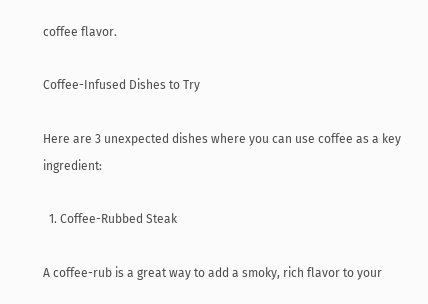coffee flavor.

Coffee-Infused Dishes to Try

Here are 3 unexpected dishes where you can use coffee as a key ingredient:

  1. Coffee-Rubbed Steak

A coffee-rub is a great way to add a smoky, rich flavor to your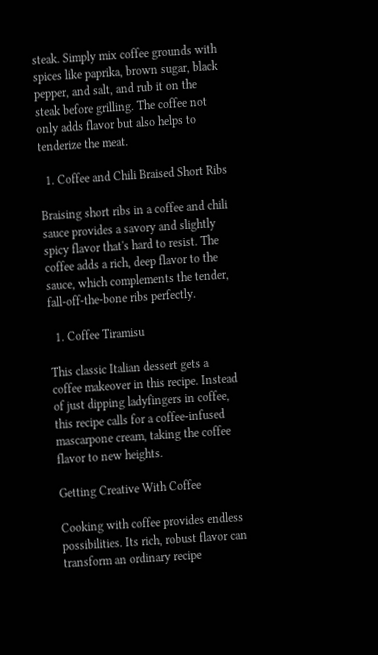steak. Simply mix coffee grounds with spices like paprika, brown sugar, black pepper, and salt, and rub it on the steak before grilling. The coffee not only adds flavor but also helps to tenderize the meat.

  1. Coffee and Chili Braised Short Ribs

Braising short ribs in a coffee and chili sauce provides a savory and slightly spicy flavor that's hard to resist. The coffee adds a rich, deep flavor to the sauce, which complements the tender, fall-off-the-bone ribs perfectly.

  1. Coffee Tiramisu

This classic Italian dessert gets a coffee makeover in this recipe. Instead of just dipping ladyfingers in coffee, this recipe calls for a coffee-infused mascarpone cream, taking the coffee flavor to new heights.

Getting Creative With Coffee

Cooking with coffee provides endless possibilities. Its rich, robust flavor can transform an ordinary recipe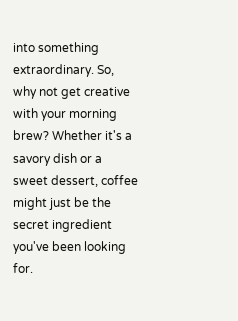into something extraordinary. So, why not get creative with your morning brew? Whether it's a savory dish or a sweet dessert, coffee might just be the secret ingredient you've been looking for.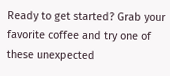Ready to get started? Grab your favorite coffee and try one of these unexpected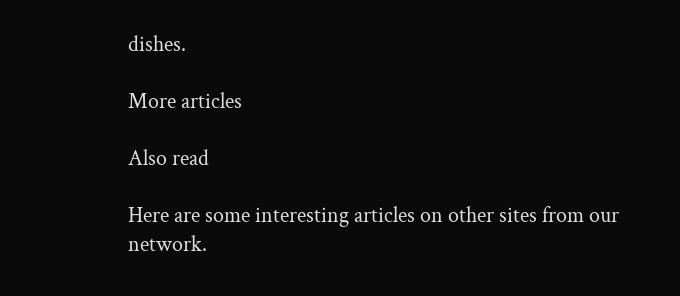dishes.

More articles

Also read

Here are some interesting articles on other sites from our network.